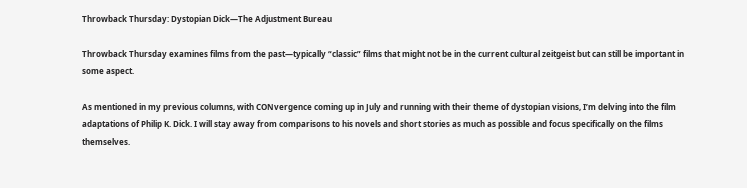Throwback Thursday: Dystopian Dick—The Adjustment Bureau

Throwback Thursday examines films from the past—typically “classic” films that might not be in the current cultural zeitgeist but can still be important in some aspect.

As mentioned in my previous columns, with CONvergence coming up in July and running with their theme of dystopian visions, I’m delving into the film adaptations of Philip K. Dick. I will stay away from comparisons to his novels and short stories as much as possible and focus specifically on the films themselves.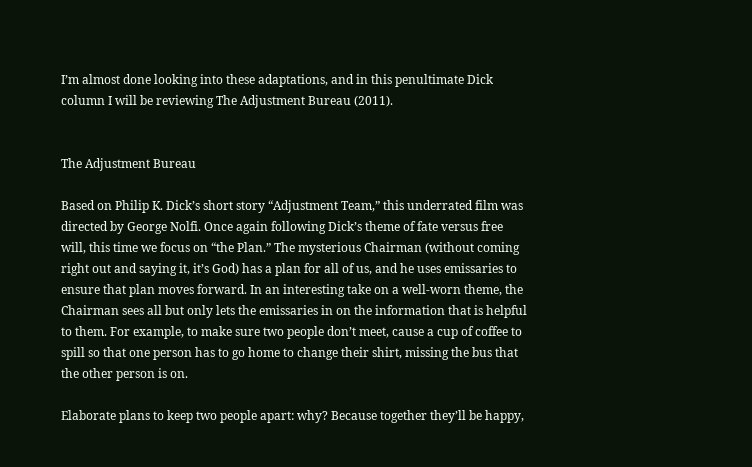I’m almost done looking into these adaptations, and in this penultimate Dick column I will be reviewing The Adjustment Bureau (2011).


The Adjustment Bureau

Based on Philip K. Dick’s short story “Adjustment Team,” this underrated film was directed by George Nolfi. Once again following Dick’s theme of fate versus free will, this time we focus on “the Plan.” The mysterious Chairman (without coming right out and saying it, it’s God) has a plan for all of us, and he uses emissaries to ensure that plan moves forward. In an interesting take on a well-worn theme, the Chairman sees all but only lets the emissaries in on the information that is helpful to them. For example, to make sure two people don’t meet, cause a cup of coffee to spill so that one person has to go home to change their shirt, missing the bus that the other person is on.

Elaborate plans to keep two people apart: why? Because together they’ll be happy,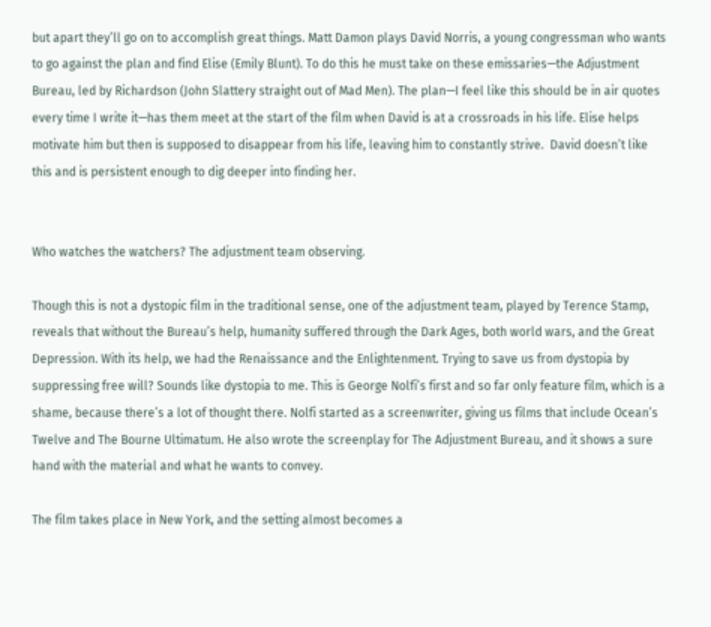but apart they’ll go on to accomplish great things. Matt Damon plays David Norris, a young congressman who wants to go against the plan and find Elise (Emily Blunt). To do this he must take on these emissaries—the Adjustment Bureau, led by Richardson (John Slattery straight out of Mad Men). The plan—I feel like this should be in air quotes every time I write it—has them meet at the start of the film when David is at a crossroads in his life. Elise helps motivate him but then is supposed to disappear from his life, leaving him to constantly strive.  David doesn’t like this and is persistent enough to dig deeper into finding her.


Who watches the watchers? The adjustment team observing.

Though this is not a dystopic film in the traditional sense, one of the adjustment team, played by Terence Stamp, reveals that without the Bureau’s help, humanity suffered through the Dark Ages, both world wars, and the Great Depression. With its help, we had the Renaissance and the Enlightenment. Trying to save us from dystopia by suppressing free will? Sounds like dystopia to me. This is George Nolfi’s first and so far only feature film, which is a shame, because there’s a lot of thought there. Nolfi started as a screenwriter, giving us films that include Ocean’s Twelve and The Bourne Ultimatum. He also wrote the screenplay for The Adjustment Bureau, and it shows a sure hand with the material and what he wants to convey.

The film takes place in New York, and the setting almost becomes a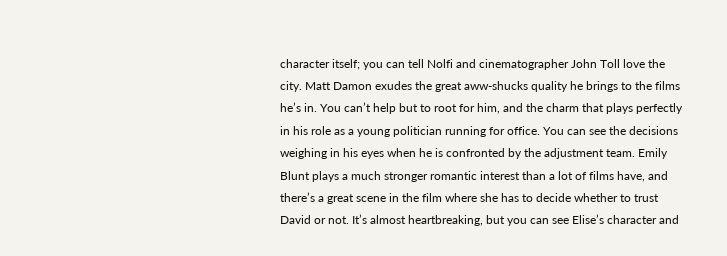character itself; you can tell Nolfi and cinematographer John Toll love the city. Matt Damon exudes the great aww-shucks quality he brings to the films he’s in. You can’t help but to root for him, and the charm that plays perfectly in his role as a young politician running for office. You can see the decisions weighing in his eyes when he is confronted by the adjustment team. Emily Blunt plays a much stronger romantic interest than a lot of films have, and there’s a great scene in the film where she has to decide whether to trust David or not. It’s almost heartbreaking, but you can see Elise’s character and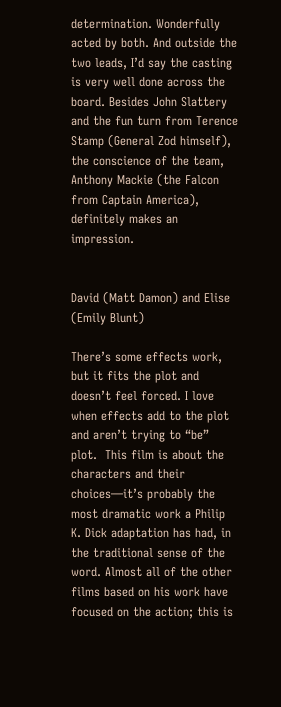determination. Wonderfully acted by both. And outside the two leads, I’d say the casting is very well done across the board. Besides John Slattery and the fun turn from Terence Stamp (General Zod himself), the conscience of the team, Anthony Mackie (the Falcon from Captain America), definitely makes an impression.


David (Matt Damon) and Elise (Emily Blunt)

There’s some effects work, but it fits the plot and doesn’t feel forced. I love when effects add to the plot and aren’t trying to “be” plot.  This film is about the characters and their choices—it’s probably the most dramatic work a Philip K. Dick adaptation has had, in the traditional sense of the word. Almost all of the other films based on his work have focused on the action; this is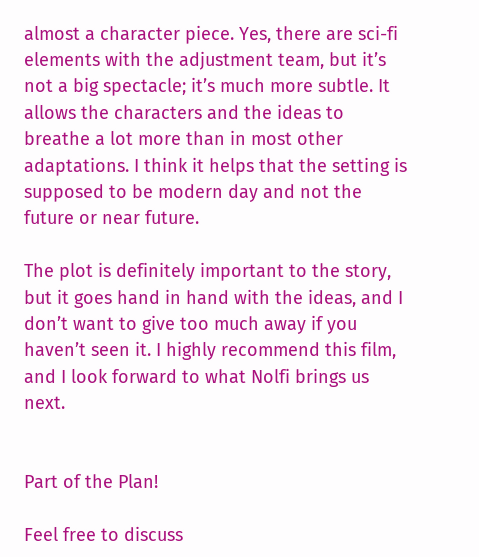almost a character piece. Yes, there are sci-fi elements with the adjustment team, but it’s not a big spectacle; it’s much more subtle. It allows the characters and the ideas to breathe a lot more than in most other adaptations. I think it helps that the setting is supposed to be modern day and not the future or near future.

The plot is definitely important to the story, but it goes hand in hand with the ideas, and I don’t want to give too much away if you haven’t seen it. I highly recommend this film, and I look forward to what Nolfi brings us next.


Part of the Plan!

Feel free to discuss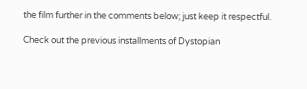the film further in the comments below; just keep it respectful.

Check out the previous installments of Dystopian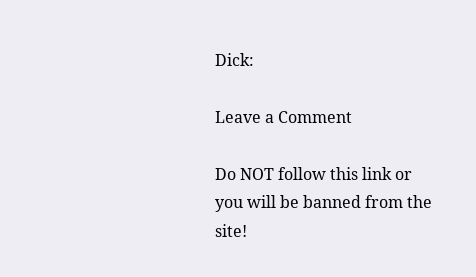Dick:

Leave a Comment

Do NOT follow this link or you will be banned from the site!